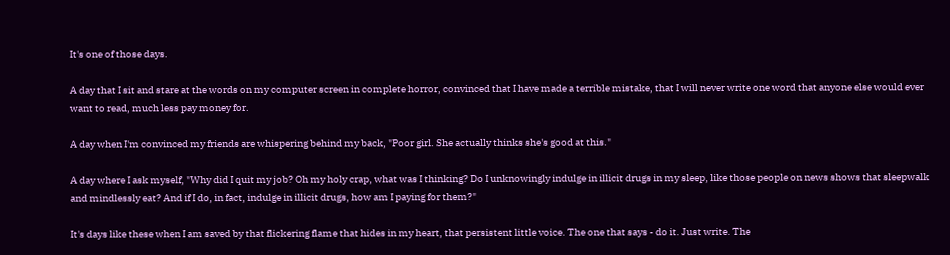It's one of those days.

A day that I sit and stare at the words on my computer screen in complete horror, convinced that I have made a terrible mistake, that I will never write one word that anyone else would ever want to read, much less pay money for.

A day when I'm convinced my friends are whispering behind my back, "Poor girl. She actually thinks she's good at this."

A day where I ask myself, "Why did I quit my job? Oh my holy crap, what was I thinking? Do I unknowingly indulge in illicit drugs in my sleep, like those people on news shows that sleepwalk and mindlessly eat? And if I do, in fact, indulge in illicit drugs, how am I paying for them?"

It's days like these when I am saved by that flickering flame that hides in my heart, that persistent little voice. The one that says - do it. Just write. The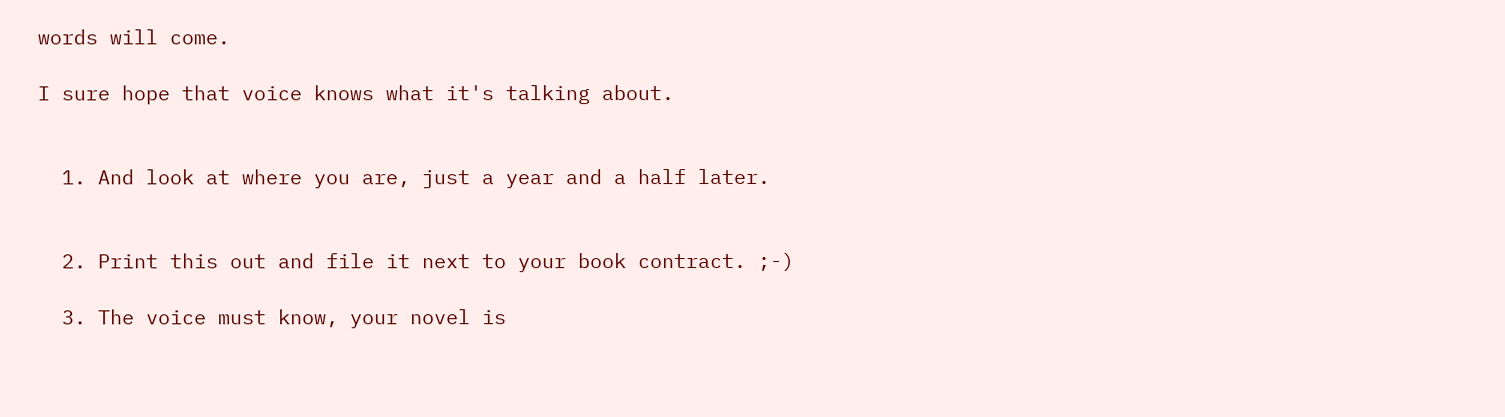words will come.

I sure hope that voice knows what it's talking about.


  1. And look at where you are, just a year and a half later.


  2. Print this out and file it next to your book contract. ;-)

  3. The voice must know, your novel is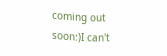coming out soon:)I can't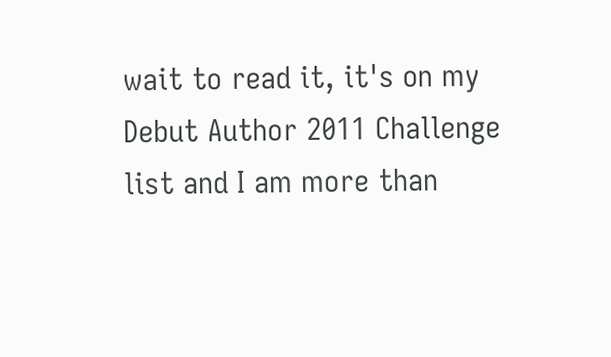wait to read it, it's on my Debut Author 2011 Challenge list and I am more than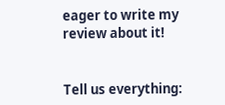eager to write my review about it!


Tell us everything: